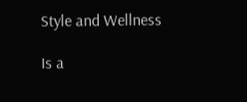Style and Wellness

Is a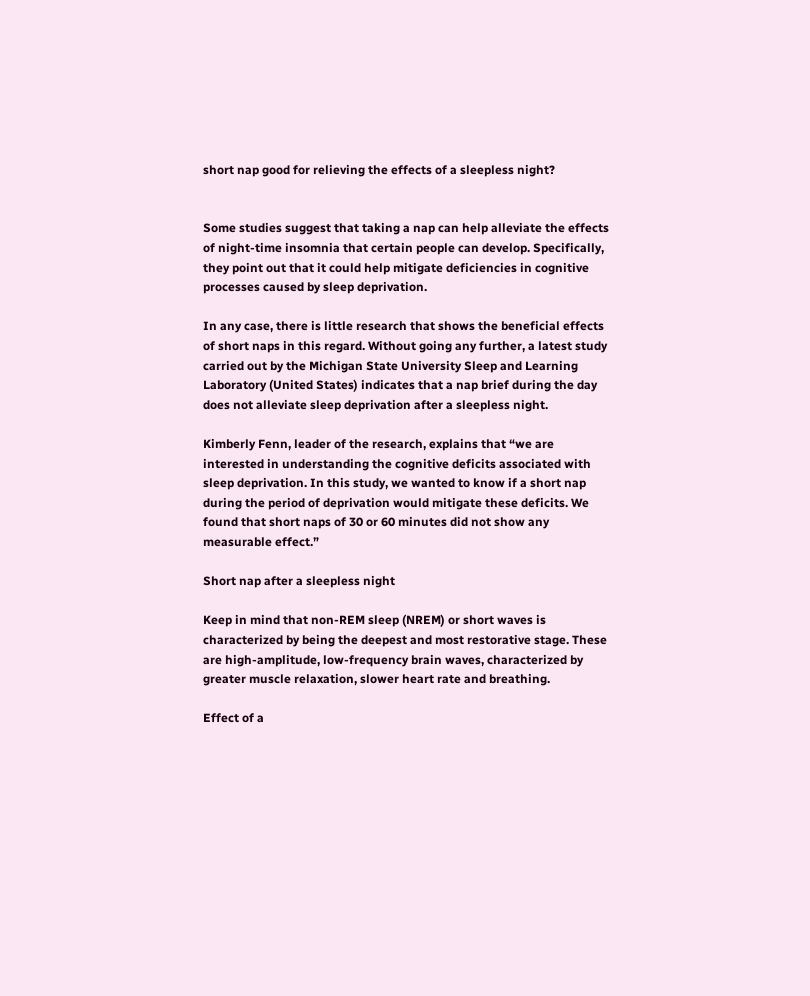short nap good for relieving the effects of a sleepless night?


Some studies suggest that taking a nap can help alleviate the effects of night-time insomnia that certain people can develop. Specifically, they point out that it could help mitigate deficiencies in cognitive processes caused by sleep deprivation.

In any case, there is little research that shows the beneficial effects of short naps in this regard. Without going any further, a latest study carried out by the Michigan State University Sleep and Learning Laboratory (United States) indicates that a nap brief during the day does not alleviate sleep deprivation after a sleepless night.

Kimberly Fenn, leader of the research, explains that “we are interested in understanding the cognitive deficits associated with sleep deprivation. In this study, we wanted to know if a short nap during the period of deprivation would mitigate these deficits. We found that short naps of 30 or 60 minutes did not show any measurable effect.”

Short nap after a sleepless night

Keep in mind that non-REM sleep (NREM) or short waves is characterized by being the deepest and most restorative stage. These are high-amplitude, low-frequency brain waves, characterized by greater muscle relaxation, slower heart rate and breathing.

Effect of a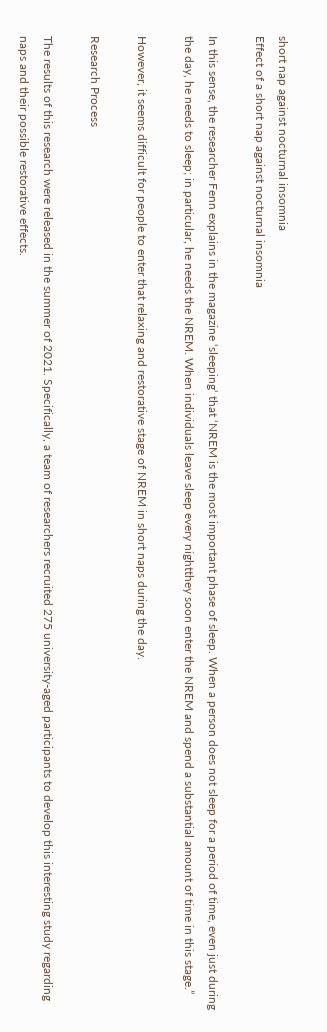short nap against nocturnal insomnia
Effect of a short nap against nocturnal insomnia

In this sense, the researcher Fenn explains in the magazine ‘sleeping‘ that ‘NREM is the most important phase of sleep. When a person does not sleep for a period of time, even just during the day, he needs to sleep; in particular, he needs the NREM. When individuals leave sleep every nightthey soon enter the NREM and spend a substantial amount of time in this stage.”

However, it seems difficult for people to enter that relaxing and restorative stage of NREM in short naps during the day.

Research Process

The results of this research were released in the summer of 2021. Specifically, a team of researchers recruited 275 university-aged participants to develop this interesting study regarding naps and their possible restorative effects.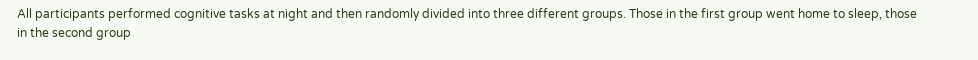All participants performed cognitive tasks at night and then randomly divided into three different groups. Those in the first group went home to sleep, those in the second group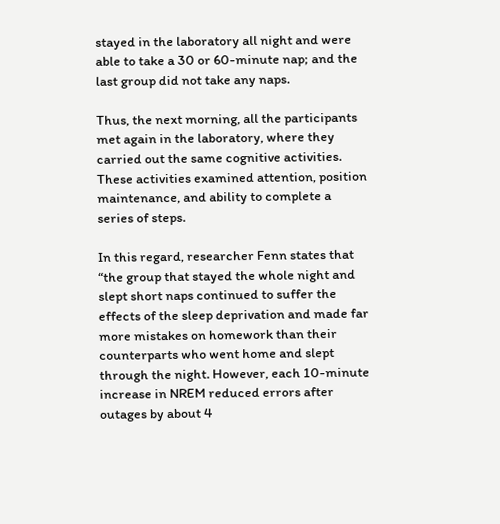stayed in the laboratory all night and were able to take a 30 or 60-minute nap; and the last group did not take any naps.

Thus, the next morning, all the participants met again in the laboratory, where they carried out the same cognitive activities. These activities examined attention, position maintenance, and ability to complete a series of steps.

In this regard, researcher Fenn states that “the group that stayed the whole night and slept short naps continued to suffer the effects of the sleep deprivation and made far more mistakes on homework than their counterparts who went home and slept through the night. However, each 10-minute increase in NREM reduced errors after outages by about 4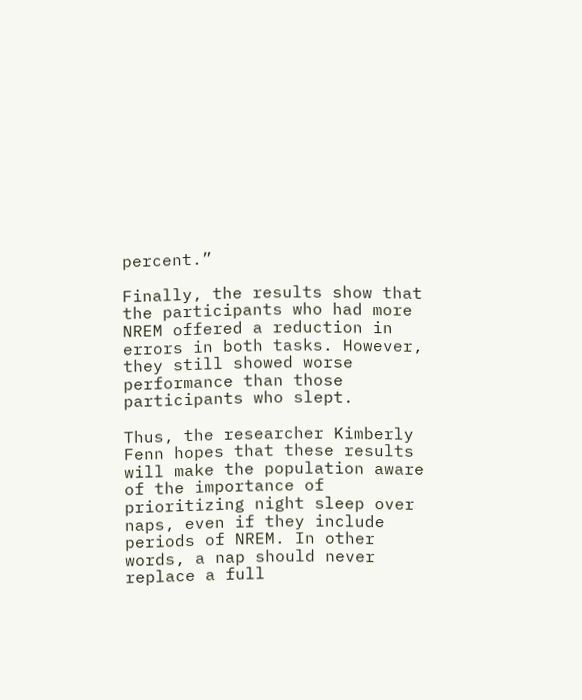percent.”

Finally, the results show that the participants who had more NREM offered a reduction in errors in both tasks. However, they still showed worse performance than those participants who slept.

Thus, the researcher Kimberly Fenn hopes that these results will make the population aware of the importance of prioritizing night sleep over naps, even if they include periods of NREM. In other words, a nap should never replace a full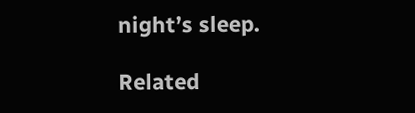night’s sleep.

Related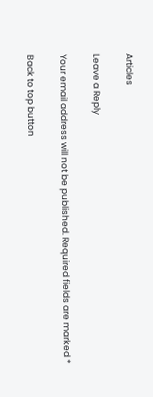Articles

Leave a Reply

Your email address will not be published. Required fields are marked *

Back to top button